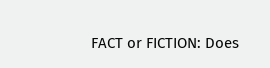FACT or FICTION: Does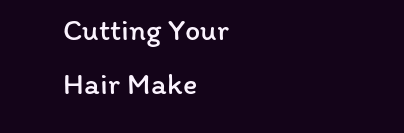Cutting Your Hair Make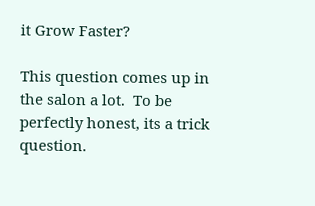it Grow Faster?

This question comes up in the salon a lot.  To be perfectly honest, its a trick question.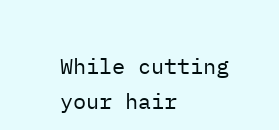While cutting your hair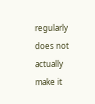regularly does not actually make it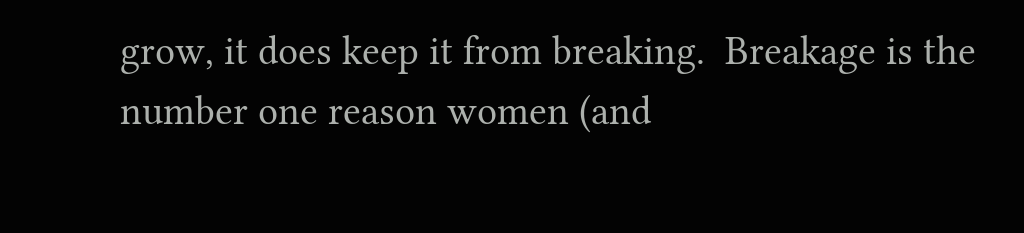grow, it does keep it from breaking.  Breakage is the number one reason women (and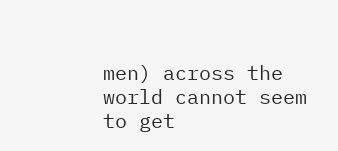men) across the world cannot seem to get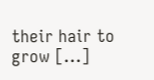their hair to grow [...]